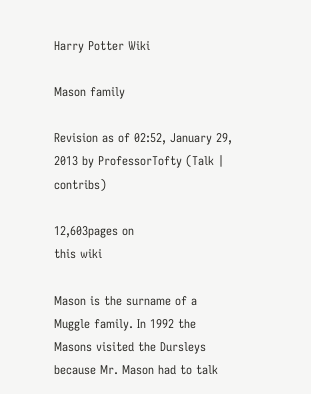Harry Potter Wiki

Mason family

Revision as of 02:52, January 29, 2013 by ProfessorTofty (Talk | contribs)

12,603pages on
this wiki

Mason is the surname of a Muggle family. In 1992 the Masons visited the Dursleys because Mr. Mason had to talk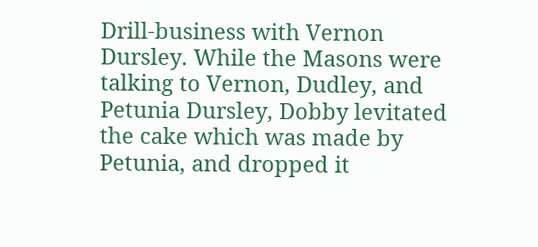Drill-business with Vernon Dursley. While the Masons were talking to Vernon, Dudley, and Petunia Dursley, Dobby levitated the cake which was made by Petunia, and dropped it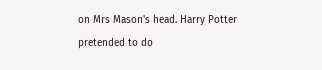on Mrs Mason's head. Harry Potter pretended to do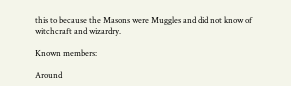this to because the Masons were Muggles and did not know of witchcraft and wizardry.

Known members:

Around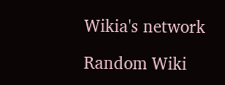Wikia's network

Random Wiki